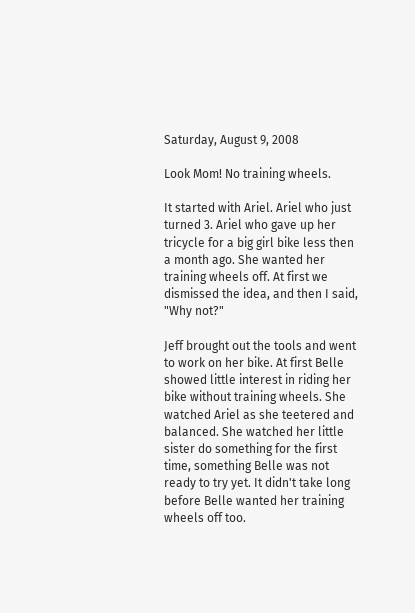Saturday, August 9, 2008

Look Mom! No training wheels.

It started with Ariel. Ariel who just turned 3. Ariel who gave up her tricycle for a big girl bike less then a month ago. She wanted her training wheels off. At first we dismissed the idea, and then I said, "Why not?"

Jeff brought out the tools and went to work on her bike. At first Belle showed little interest in riding her bike without training wheels. She watched Ariel as she teetered and balanced. She watched her little sister do something for the first time, something Belle was not ready to try yet. It didn't take long before Belle wanted her training wheels off too.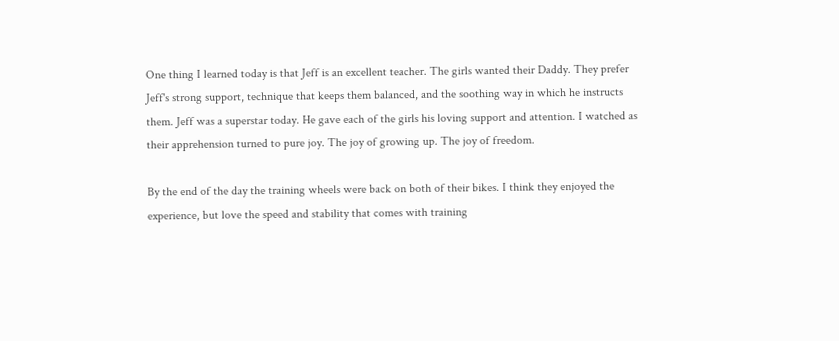One thing I learned today is that Jeff is an excellent teacher. The girls wanted their Daddy. They prefer Jeff's strong support, technique that keeps them balanced, and the soothing way in which he instructs them. Jeff was a superstar today. He gave each of the girls his loving support and attention. I watched as their apprehension turned to pure joy. The joy of growing up. The joy of freedom.

By the end of the day the training wheels were back on both of their bikes. I think they enjoyed the experience, but love the speed and stability that comes with training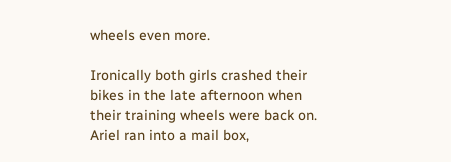wheels even more.

Ironically both girls crashed their bikes in the late afternoon when their training wheels were back on. Ariel ran into a mail box,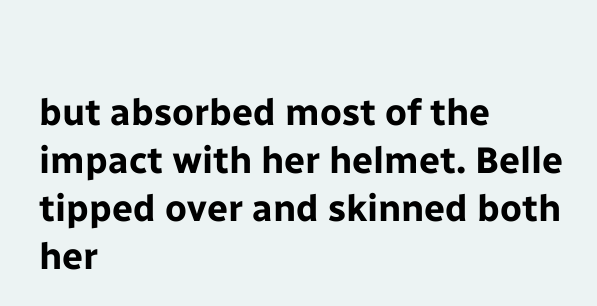but absorbed most of the impact with her helmet. Belle tipped over and skinned both her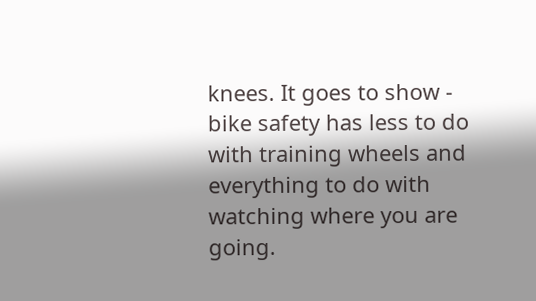knees. It goes to show - bike safety has less to do with training wheels and everything to do with watching where you are going.